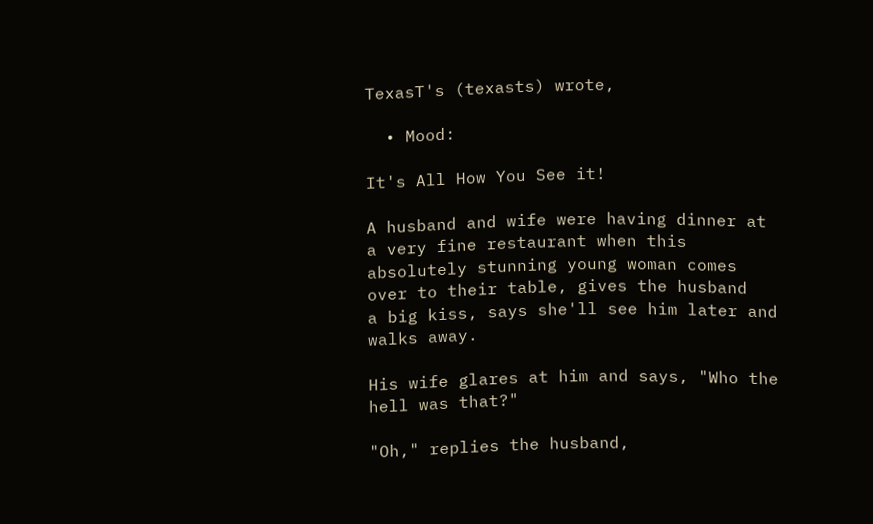TexasT's (texasts) wrote,

  • Mood:

It's All How You See it!

A husband and wife were having dinner at a very fine restaurant when this
absolutely stunning young woman comes over to their table, gives the husband
a big kiss, says she'll see him later and walks away.

His wife glares at him and says, "Who the hell was that?"

"Oh," replies the husband,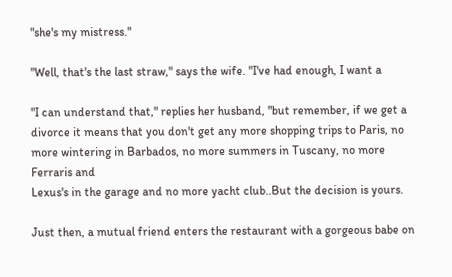"she's my mistress."

"Well, that's the last straw," says the wife. "I've had enough, I want a

"I can understand that," replies her husband, "but remember, if we get a
divorce it means that you don't get any more shopping trips to Paris, no
more wintering in Barbados, no more summers in Tuscany, no more Ferraris and
Lexus's in the garage and no more yacht club..But the decision is yours.

Just then, a mutual friend enters the restaurant with a gorgeous babe on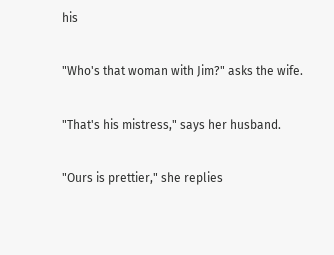his

"Who's that woman with Jim?" asks the wife.

"That's his mistress," says her husband.

"Ours is prettier," she replies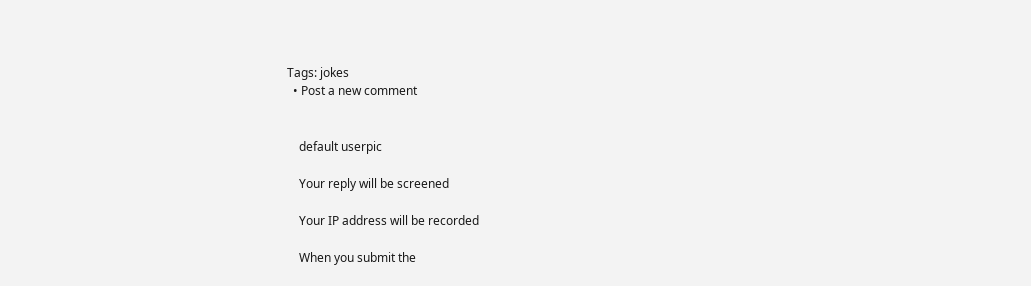Tags: jokes
  • Post a new comment


    default userpic

    Your reply will be screened

    Your IP address will be recorded

    When you submit the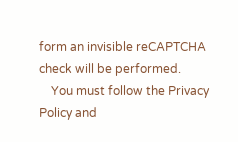form an invisible reCAPTCHA check will be performed.
    You must follow the Privacy Policy and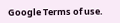Google Terms of use.